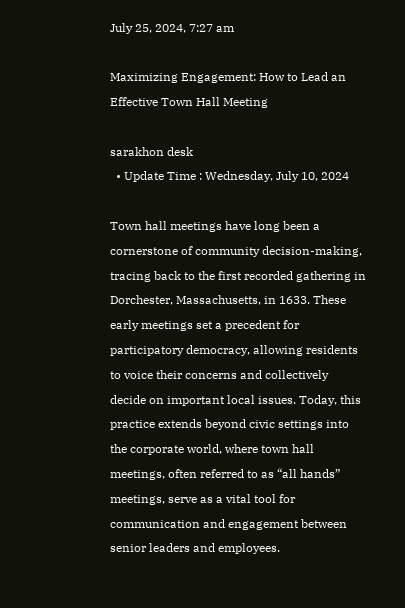July 25, 2024, 7:27 am

Maximizing Engagement: How to Lead an Effective Town Hall Meeting

sarakhon desk
  • Update Time : Wednesday, July 10, 2024

Town hall meetings have long been a cornerstone of community decision-making, tracing back to the first recorded gathering in Dorchester, Massachusetts, in 1633. These early meetings set a precedent for participatory democracy, allowing residents to voice their concerns and collectively decide on important local issues. Today, this practice extends beyond civic settings into the corporate world, where town hall meetings, often referred to as “all hands” meetings, serve as a vital tool for communication and engagement between senior leaders and employees.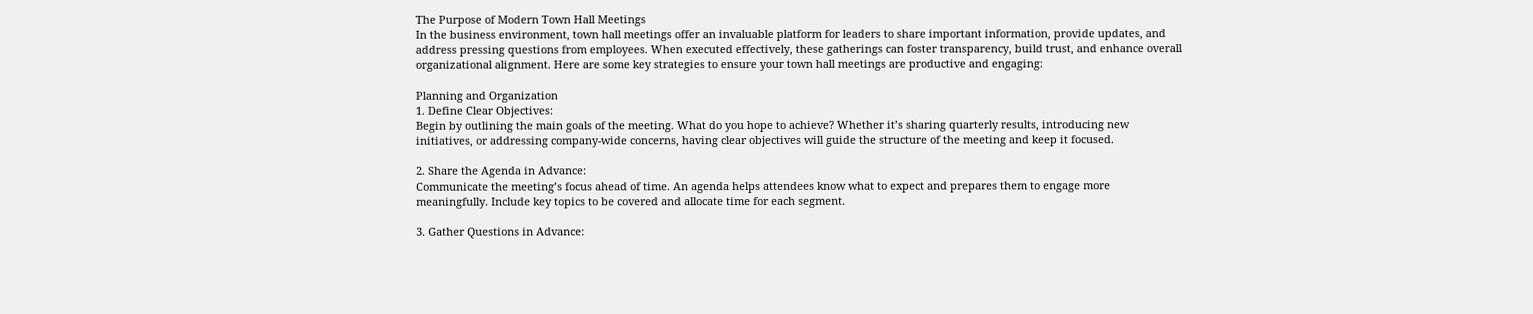The Purpose of Modern Town Hall Meetings
In the business environment, town hall meetings offer an invaluable platform for leaders to share important information, provide updates, and address pressing questions from employees. When executed effectively, these gatherings can foster transparency, build trust, and enhance overall organizational alignment. Here are some key strategies to ensure your town hall meetings are productive and engaging:

Planning and Organization
1. Define Clear Objectives:
Begin by outlining the main goals of the meeting. What do you hope to achieve? Whether it’s sharing quarterly results, introducing new initiatives, or addressing company-wide concerns, having clear objectives will guide the structure of the meeting and keep it focused.

2. Share the Agenda in Advance:
Communicate the meeting’s focus ahead of time. An agenda helps attendees know what to expect and prepares them to engage more meaningfully. Include key topics to be covered and allocate time for each segment.

3. Gather Questions in Advance: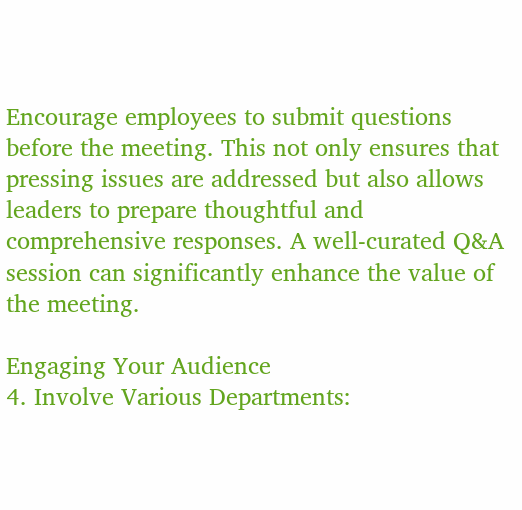Encourage employees to submit questions before the meeting. This not only ensures that pressing issues are addressed but also allows leaders to prepare thoughtful and comprehensive responses. A well-curated Q&A session can significantly enhance the value of the meeting.

Engaging Your Audience
4. Involve Various Departments: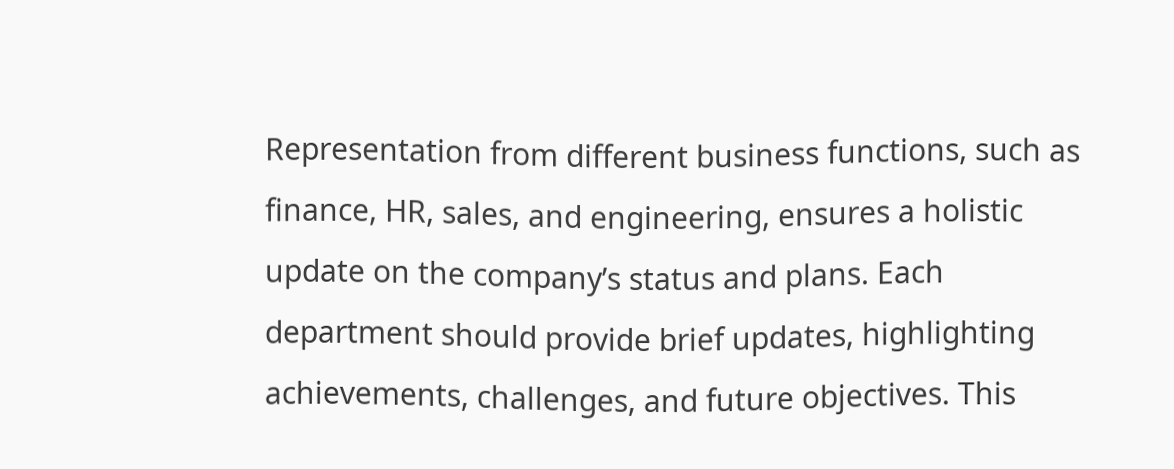Representation from different business functions, such as finance, HR, sales, and engineering, ensures a holistic update on the company’s status and plans. Each department should provide brief updates, highlighting achievements, challenges, and future objectives. This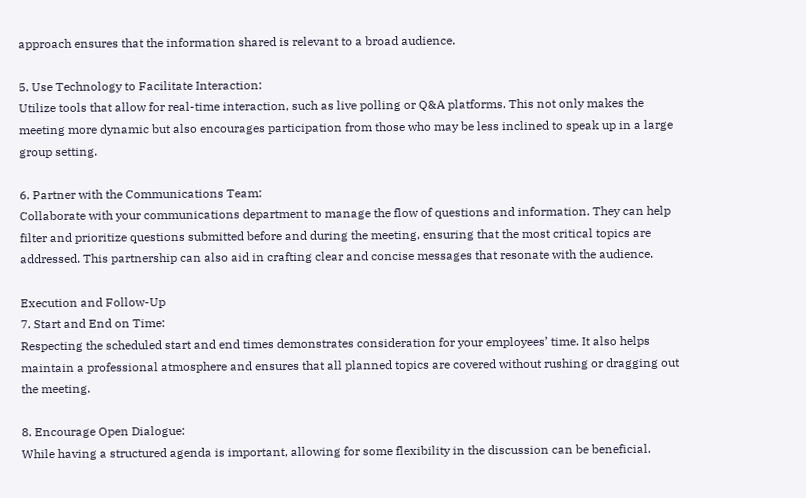approach ensures that the information shared is relevant to a broad audience.

5. Use Technology to Facilitate Interaction:
Utilize tools that allow for real-time interaction, such as live polling or Q&A platforms. This not only makes the meeting more dynamic but also encourages participation from those who may be less inclined to speak up in a large group setting.

6. Partner with the Communications Team:
Collaborate with your communications department to manage the flow of questions and information. They can help filter and prioritize questions submitted before and during the meeting, ensuring that the most critical topics are addressed. This partnership can also aid in crafting clear and concise messages that resonate with the audience.

Execution and Follow-Up
7. Start and End on Time:
Respecting the scheduled start and end times demonstrates consideration for your employees’ time. It also helps maintain a professional atmosphere and ensures that all planned topics are covered without rushing or dragging out the meeting.

8. Encourage Open Dialogue:
While having a structured agenda is important, allowing for some flexibility in the discussion can be beneficial.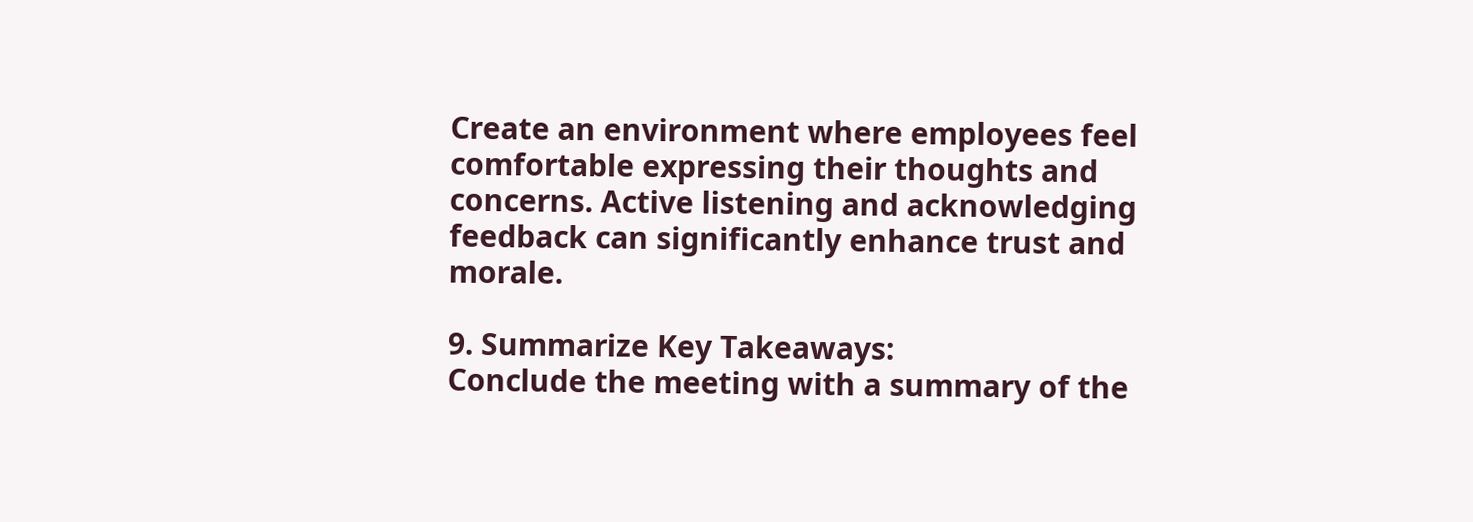Create an environment where employees feel comfortable expressing their thoughts and concerns. Active listening and acknowledging feedback can significantly enhance trust and morale.

9. Summarize Key Takeaways:
Conclude the meeting with a summary of the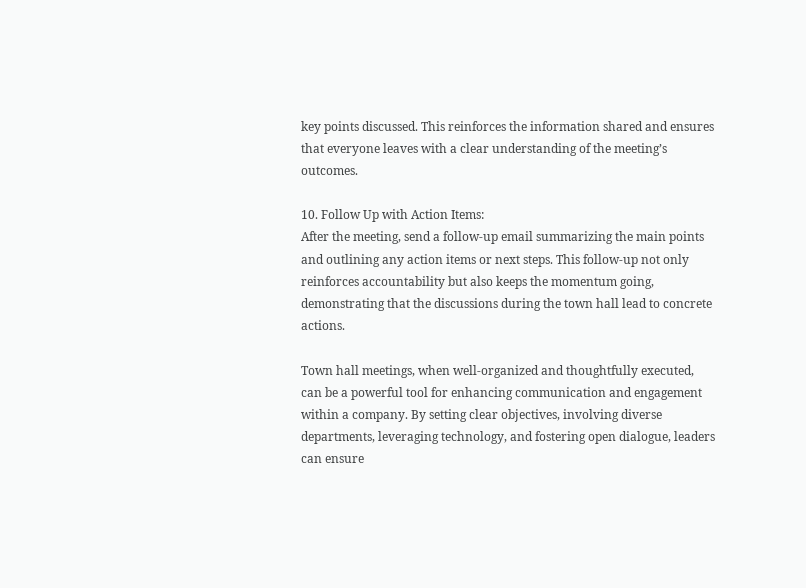key points discussed. This reinforces the information shared and ensures that everyone leaves with a clear understanding of the meeting’s outcomes.

10. Follow Up with Action Items:
After the meeting, send a follow-up email summarizing the main points and outlining any action items or next steps. This follow-up not only reinforces accountability but also keeps the momentum going, demonstrating that the discussions during the town hall lead to concrete actions.

Town hall meetings, when well-organized and thoughtfully executed, can be a powerful tool for enhancing communication and engagement within a company. By setting clear objectives, involving diverse departments, leveraging technology, and fostering open dialogue, leaders can ensure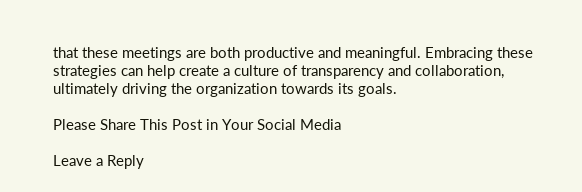that these meetings are both productive and meaningful. Embracing these strategies can help create a culture of transparency and collaboration, ultimately driving the organization towards its goals.

Please Share This Post in Your Social Media

Leave a Reply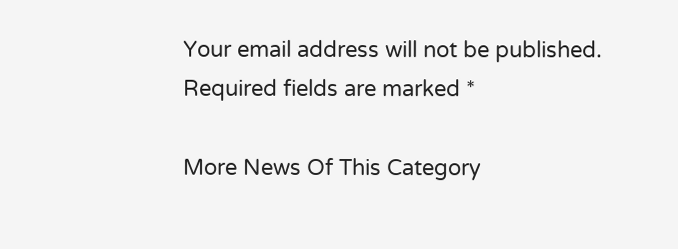Your email address will not be published. Required fields are marked *

More News Of This Category